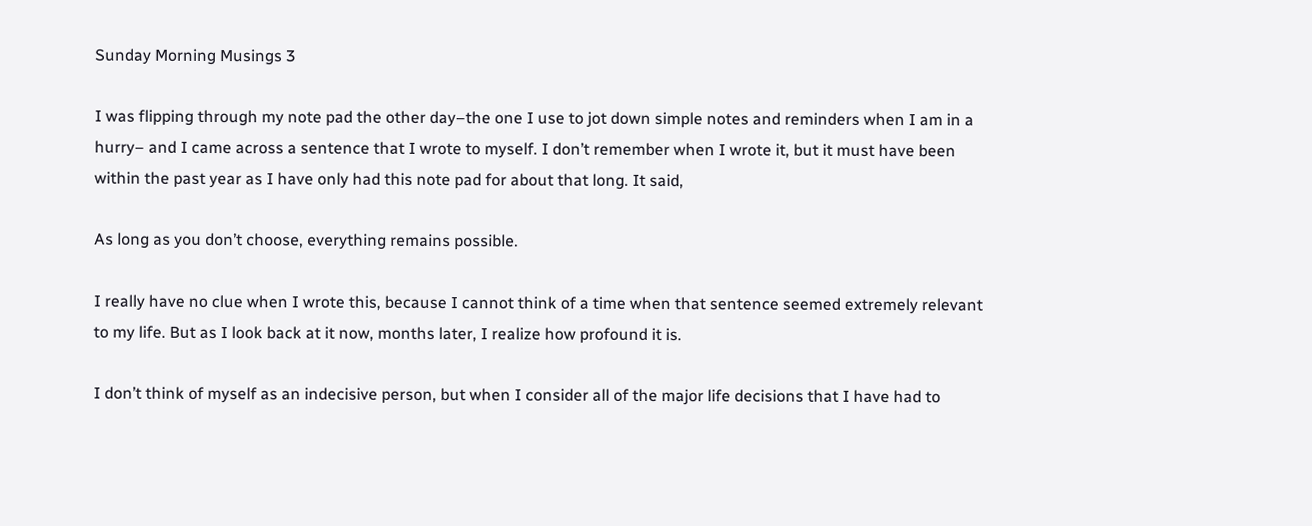Sunday Morning Musings 3

I was flipping through my note pad the other day–the one I use to jot down simple notes and reminders when I am in a hurry– and I came across a sentence that I wrote to myself. I don’t remember when I wrote it, but it must have been within the past year as I have only had this note pad for about that long. It said,

As long as you don’t choose, everything remains possible.

I really have no clue when I wrote this, because I cannot think of a time when that sentence seemed extremely relevant to my life. But as I look back at it now, months later, I realize how profound it is.

I don’t think of myself as an indecisive person, but when I consider all of the major life decisions that I have had to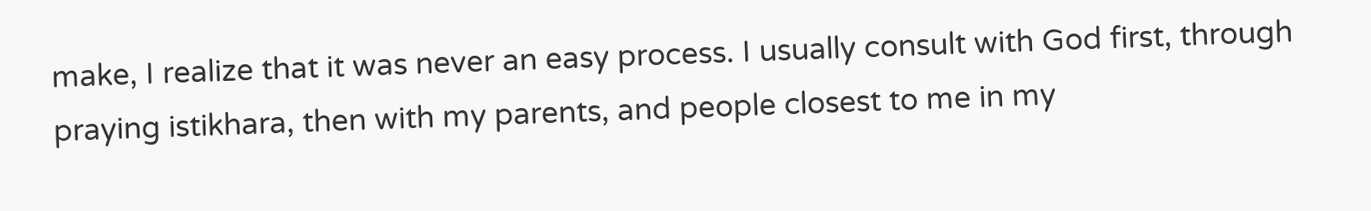make, I realize that it was never an easy process. I usually consult with God first, through praying istikhara, then with my parents, and people closest to me in my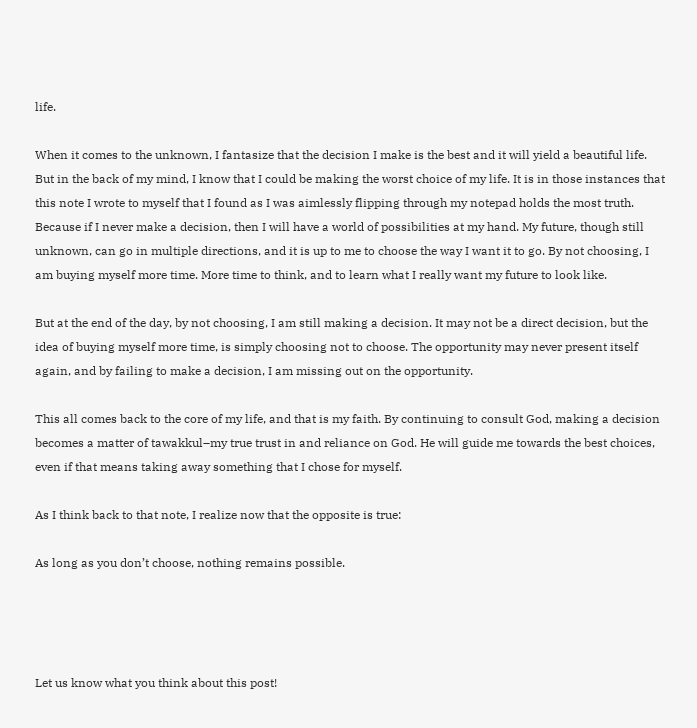life.

When it comes to the unknown, I fantasize that the decision I make is the best and it will yield a beautiful life. But in the back of my mind, I know that I could be making the worst choice of my life. It is in those instances that this note I wrote to myself that I found as I was aimlessly flipping through my notepad holds the most truth. Because if I never make a decision, then I will have a world of possibilities at my hand. My future, though still unknown, can go in multiple directions, and it is up to me to choose the way I want it to go. By not choosing, I am buying myself more time. More time to think, and to learn what I really want my future to look like.

But at the end of the day, by not choosing, I am still making a decision. It may not be a direct decision, but the idea of buying myself more time, is simply choosing not to choose. The opportunity may never present itself again, and by failing to make a decision, I am missing out on the opportunity.

This all comes back to the core of my life, and that is my faith. By continuing to consult God, making a decision becomes a matter of tawakkul–my true trust in and reliance on God. He will guide me towards the best choices, even if that means taking away something that I chose for myself.

As I think back to that note, I realize now that the opposite is true:

As long as you don’t choose, nothing remains possible.




Let us know what you think about this post!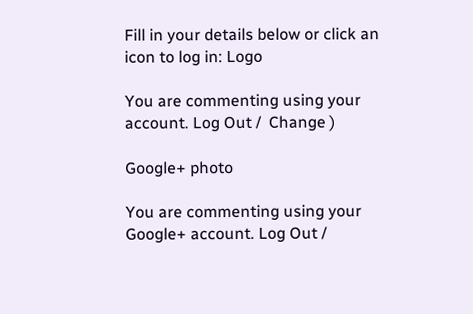Fill in your details below or click an icon to log in: Logo

You are commenting using your account. Log Out /  Change )

Google+ photo

You are commenting using your Google+ account. Log Out /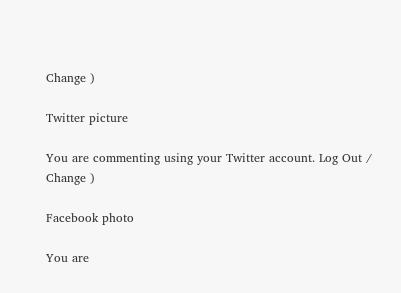Change )

Twitter picture

You are commenting using your Twitter account. Log Out /  Change )

Facebook photo

You are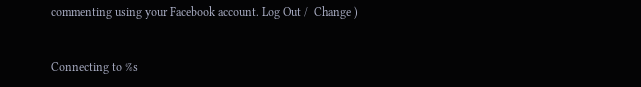commenting using your Facebook account. Log Out /  Change )


Connecting to %s